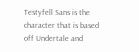Testyfell Sans is the character that is based off Undertale and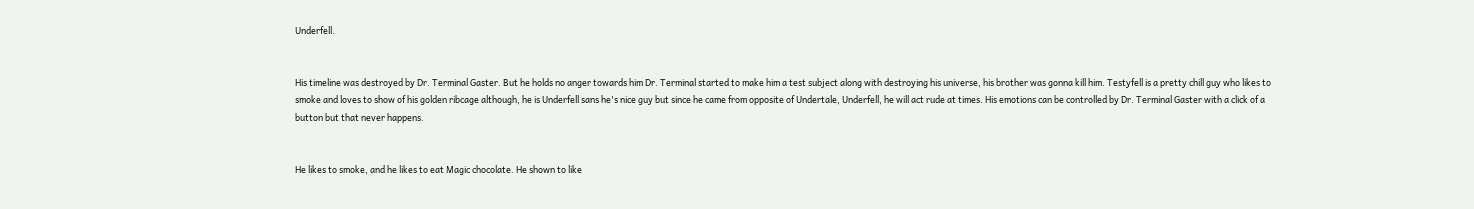Underfell.


His timeline was destroyed by Dr. Terminal Gaster. But he holds no anger towards him Dr. Terminal started to make him a test subject along with destroying his universe, his brother was gonna kill him. Testyfell is a pretty chill guy who likes to smoke and loves to show of his golden ribcage although, he is Underfell sans he's nice guy but since he came from opposite of Undertale, Underfell, he will act rude at times. His emotions can be controlled by Dr. Terminal Gaster with a click of a button but that never happens.


He likes to smoke, and he likes to eat Magic chocolate. He shown to like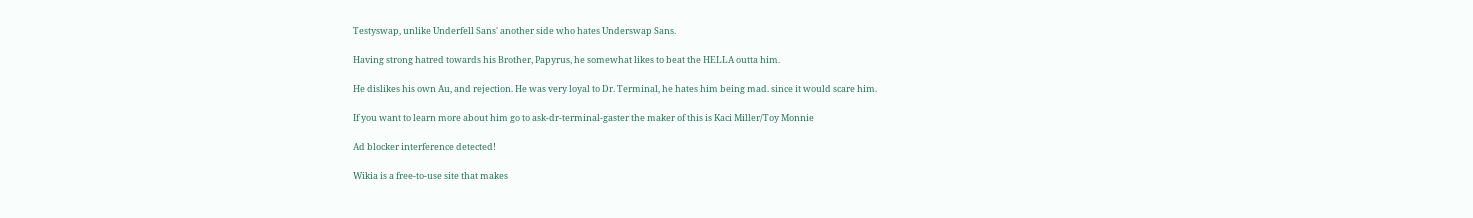Testyswap, unlike Underfell Sans' another side who hates Underswap Sans.

Having strong hatred towards his Brother, Papyrus, he somewhat likes to beat the HELLA outta him.

He dislikes his own Au, and rejection. He was very loyal to Dr. Terminal, he hates him being mad. since it would scare him.

If you want to learn more about him go to ask-dr-terminal-gaster the maker of this is Kaci Miller/Toy Monnie

Ad blocker interference detected!

Wikia is a free-to-use site that makes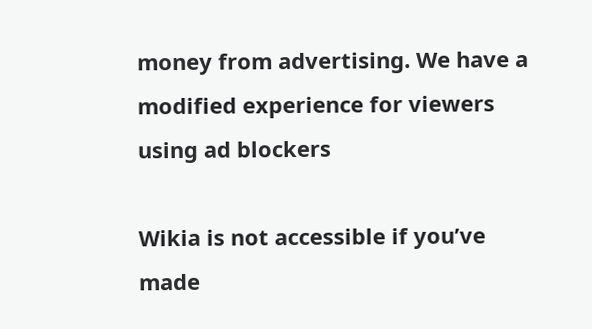money from advertising. We have a modified experience for viewers using ad blockers

Wikia is not accessible if you’ve made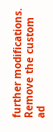further modifications. Remove the custom ad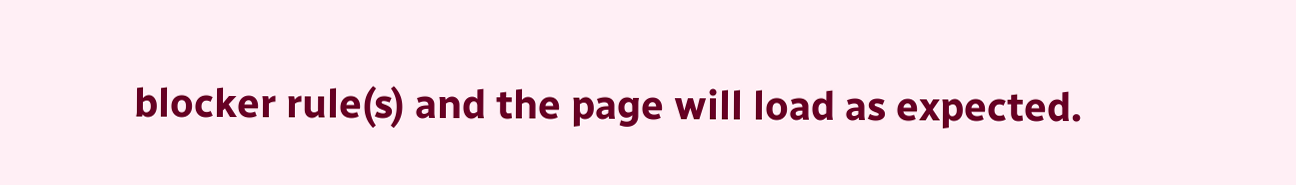blocker rule(s) and the page will load as expected.